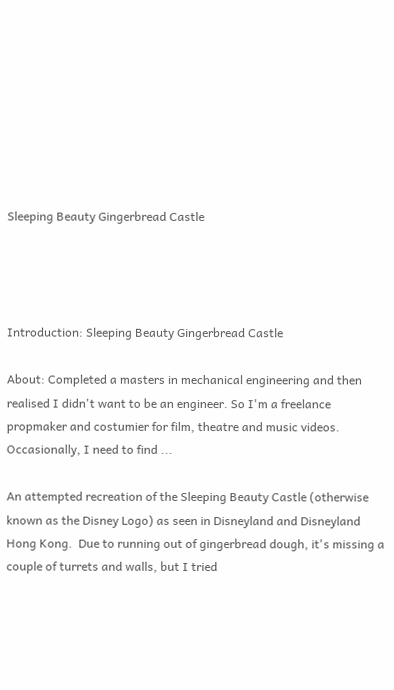Sleeping Beauty Gingerbread Castle




Introduction: Sleeping Beauty Gingerbread Castle

About: Completed a masters in mechanical engineering and then realised I didn't want to be an engineer. So I'm a freelance propmaker and costumier for film, theatre and music videos. Occasionally, I need to find ...

An attempted recreation of the Sleeping Beauty Castle (otherwise known as the Disney Logo) as seen in Disneyland and Disneyland Hong Kong.  Due to running out of gingerbread dough, it's missing a couple of turrets and walls, but I tried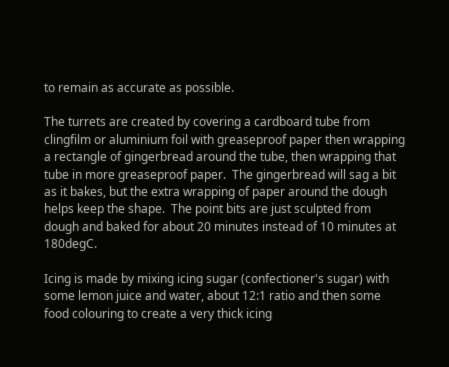to remain as accurate as possible.

The turrets are created by covering a cardboard tube from clingfilm or aluminium foil with greaseproof paper then wrapping a rectangle of gingerbread around the tube, then wrapping that tube in more greaseproof paper.  The gingerbread will sag a bit as it bakes, but the extra wrapping of paper around the dough helps keep the shape.  The point bits are just sculpted from dough and baked for about 20 minutes instead of 10 minutes at 180degC.

Icing is made by mixing icing sugar (confectioner's sugar) with some lemon juice and water, about 12:1 ratio and then some food colouring to create a very thick icing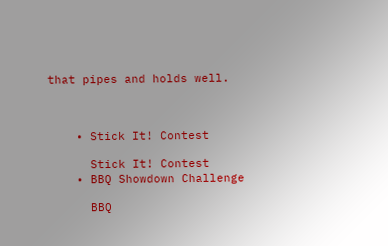that pipes and holds well.



    • Stick It! Contest

      Stick It! Contest
    • BBQ Showdown Challenge

      BBQ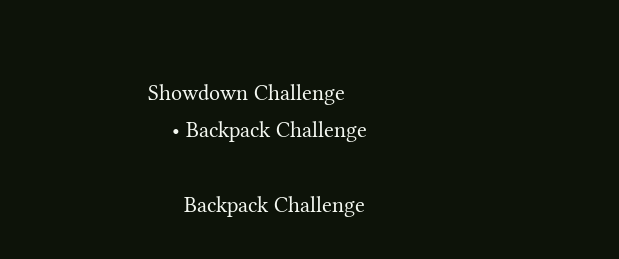Showdown Challenge
    • Backpack Challenge

      Backpack Challenge